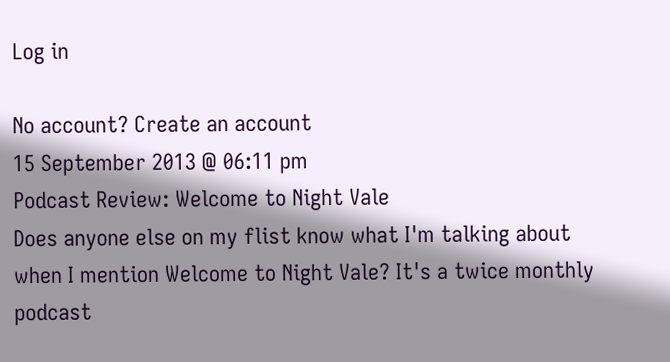Log in

No account? Create an account
15 September 2013 @ 06:11 pm
Podcast Review: Welcome to Night Vale
Does anyone else on my flist know what I'm talking about when I mention Welcome to Night Vale? It's a twice monthly podcast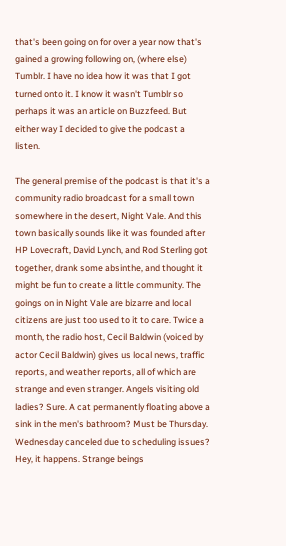that's been going on for over a year now that's gained a growing following on, (where else) Tumblr. I have no idea how it was that I got turned onto it. I know it wasn't Tumblr so perhaps it was an article on Buzzfeed. But either way I decided to give the podcast a listen.

The general premise of the podcast is that it's a community radio broadcast for a small town somewhere in the desert, Night Vale. And this town basically sounds like it was founded after HP Lovecraft, David Lynch, and Rod Sterling got together, drank some absinthe, and thought it might be fun to create a little community. The goings on in Night Vale are bizarre and local citizens are just too used to it to care. Twice a month, the radio host, Cecil Baldwin (voiced by actor Cecil Baldwin) gives us local news, traffic reports, and weather reports, all of which are strange and even stranger. Angels visiting old ladies? Sure. A cat permanently floating above a sink in the men's bathroom? Must be Thursday. Wednesday canceled due to scheduling issues? Hey, it happens. Strange beings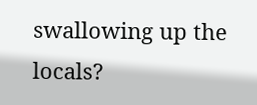swallowing up the locals?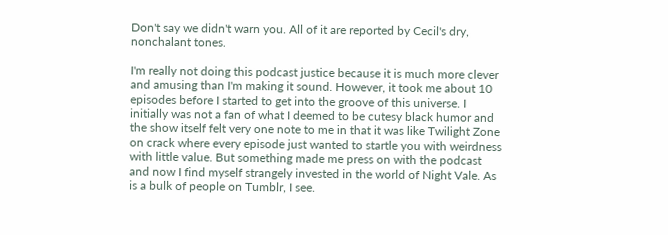Don't say we didn't warn you. All of it are reported by Cecil's dry, nonchalant tones.

I'm really not doing this podcast justice because it is much more clever and amusing than I'm making it sound. However, it took me about 10 episodes before I started to get into the groove of this universe. I initially was not a fan of what I deemed to be cutesy black humor and the show itself felt very one note to me in that it was like Twilight Zone on crack where every episode just wanted to startle you with weirdness with little value. But something made me press on with the podcast and now I find myself strangely invested in the world of Night Vale. As is a bulk of people on Tumblr, I see.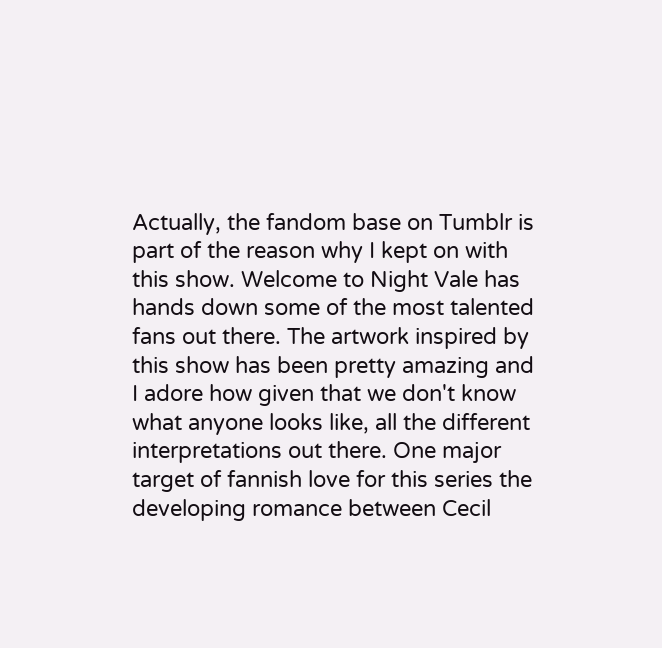Actually, the fandom base on Tumblr is part of the reason why I kept on with this show. Welcome to Night Vale has hands down some of the most talented fans out there. The artwork inspired by this show has been pretty amazing and I adore how given that we don't know what anyone looks like, all the different interpretations out there. One major target of fannish love for this series the developing romance between Cecil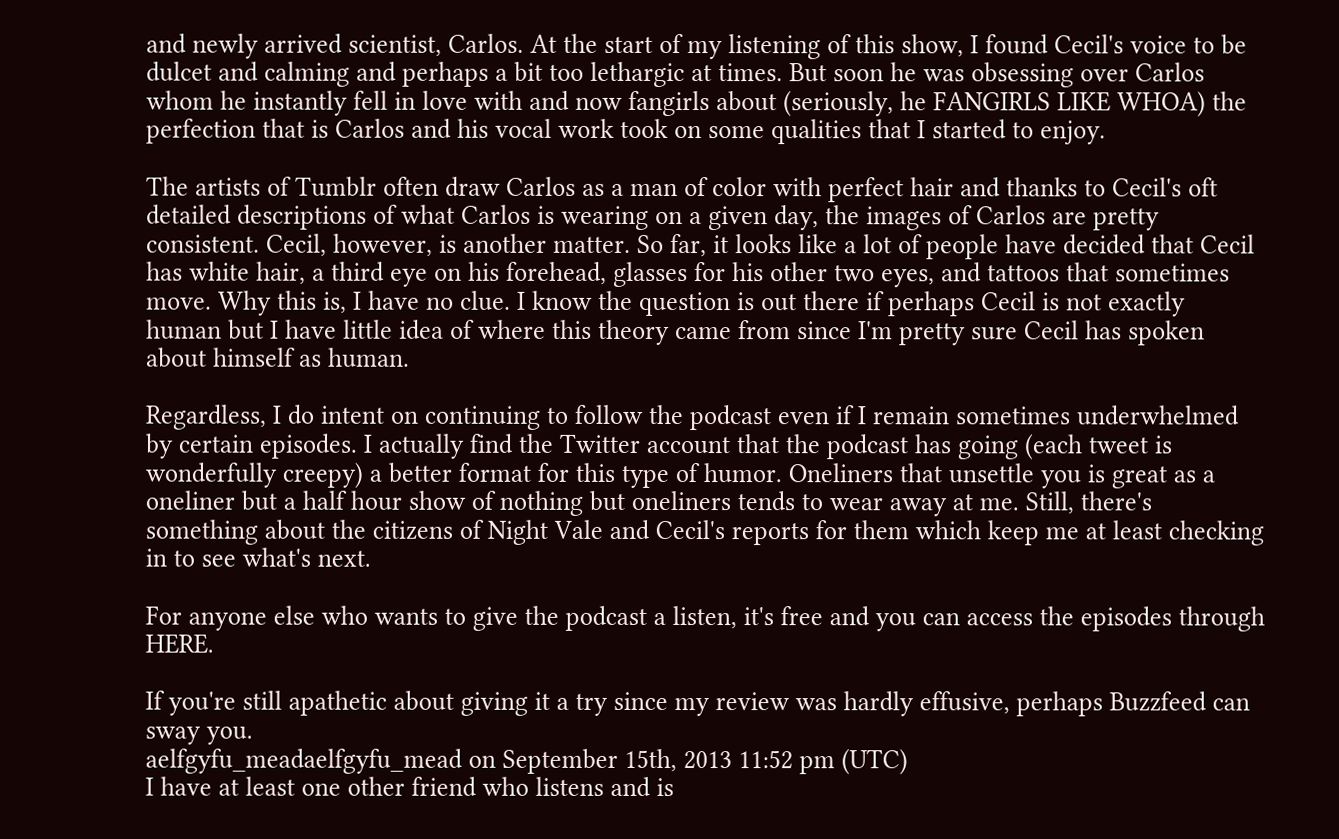and newly arrived scientist, Carlos. At the start of my listening of this show, I found Cecil's voice to be dulcet and calming and perhaps a bit too lethargic at times. But soon he was obsessing over Carlos whom he instantly fell in love with and now fangirls about (seriously, he FANGIRLS LIKE WHOA) the perfection that is Carlos and his vocal work took on some qualities that I started to enjoy.

The artists of Tumblr often draw Carlos as a man of color with perfect hair and thanks to Cecil's oft detailed descriptions of what Carlos is wearing on a given day, the images of Carlos are pretty consistent. Cecil, however, is another matter. So far, it looks like a lot of people have decided that Cecil has white hair, a third eye on his forehead, glasses for his other two eyes, and tattoos that sometimes move. Why this is, I have no clue. I know the question is out there if perhaps Cecil is not exactly human but I have little idea of where this theory came from since I'm pretty sure Cecil has spoken about himself as human.

Regardless, I do intent on continuing to follow the podcast even if I remain sometimes underwhelmed by certain episodes. I actually find the Twitter account that the podcast has going (each tweet is wonderfully creepy) a better format for this type of humor. Oneliners that unsettle you is great as a oneliner but a half hour show of nothing but oneliners tends to wear away at me. Still, there's something about the citizens of Night Vale and Cecil's reports for them which keep me at least checking in to see what's next.

For anyone else who wants to give the podcast a listen, it's free and you can access the episodes through HERE.

If you're still apathetic about giving it a try since my review was hardly effusive, perhaps Buzzfeed can sway you.
aelfgyfu_meadaelfgyfu_mead on September 15th, 2013 11:52 pm (UTC)
I have at least one other friend who listens and is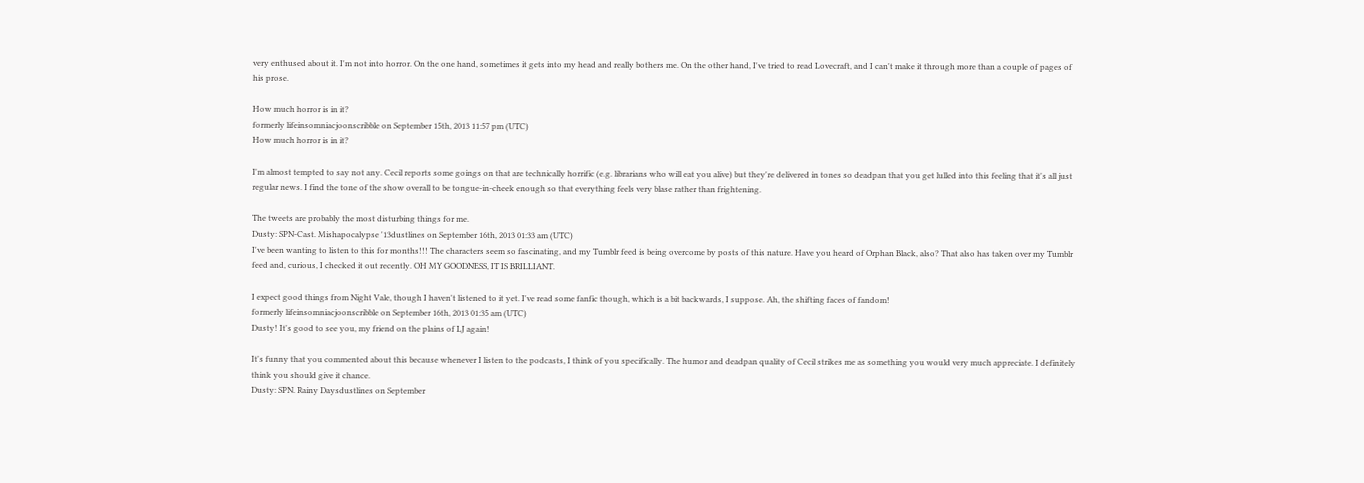very enthused about it. I'm not into horror. On the one hand, sometimes it gets into my head and really bothers me. On the other hand, I've tried to read Lovecraft, and I can't make it through more than a couple of pages of his prose.

How much horror is in it?
formerly lifeinsomniacjoonscribble on September 15th, 2013 11:57 pm (UTC)
How much horror is in it?

I'm almost tempted to say not any. Cecil reports some goings on that are technically horrific (e.g. librarians who will eat you alive) but they're delivered in tones so deadpan that you get lulled into this feeling that it's all just regular news. I find the tone of the show overall to be tongue-in-cheek enough so that everything feels very blase rather than frightening.

The tweets are probably the most disturbing things for me.
Dusty: SPN-Cast. Mishapocalypse '13dustlines on September 16th, 2013 01:33 am (UTC)
I've been wanting to listen to this for months!!! The characters seem so fascinating, and my Tumblr feed is being overcome by posts of this nature. Have you heard of Orphan Black, also? That also has taken over my Tumblr feed and, curious, I checked it out recently. OH MY GOODNESS, IT IS BRILLIANT.

I expect good things from Night Vale, though I haven't listened to it yet. I've read some fanfic though, which is a bit backwards, I suppose. Ah, the shifting faces of fandom!
formerly lifeinsomniacjoonscribble on September 16th, 2013 01:35 am (UTC)
Dusty! It's good to see you, my friend on the plains of LJ again!

It's funny that you commented about this because whenever I listen to the podcasts, I think of you specifically. The humor and deadpan quality of Cecil strikes me as something you would very much appreciate. I definitely think you should give it chance.
Dusty: SPN. Rainy Daysdustlines on September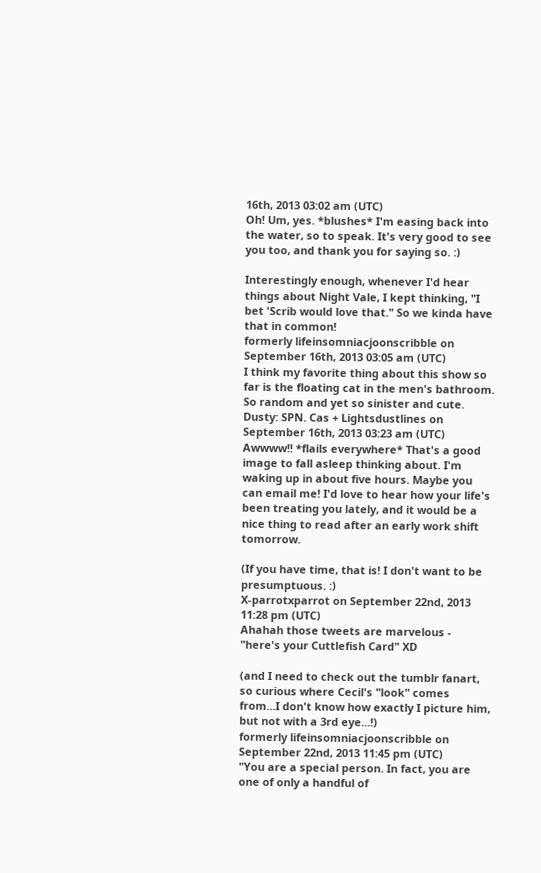16th, 2013 03:02 am (UTC)
Oh! Um, yes. *blushes* I'm easing back into the water, so to speak. It's very good to see you too, and thank you for saying so. :)

Interestingly enough, whenever I'd hear things about Night Vale, I kept thinking, "I bet 'Scrib would love that." So we kinda have that in common!
formerly lifeinsomniacjoonscribble on September 16th, 2013 03:05 am (UTC)
I think my favorite thing about this show so far is the floating cat in the men's bathroom. So random and yet so sinister and cute.
Dusty: SPN. Cas + Lightsdustlines on September 16th, 2013 03:23 am (UTC)
Awwww!! *flails everywhere* That's a good image to fall asleep thinking about. I'm waking up in about five hours. Maybe you can email me! I'd love to hear how your life's been treating you lately, and it would be a nice thing to read after an early work shift tomorrow.

(If you have time, that is! I don't want to be presumptuous. :)
X-parrotxparrot on September 22nd, 2013 11:28 pm (UTC)
Ahahah those tweets are marvelous - "here's your Cuttlefish Card" XD

(and I need to check out the tumblr fanart, so curious where Cecil's "look" comes from...I don't know how exactly I picture him, but not with a 3rd eye...!)
formerly lifeinsomniacjoonscribble on September 22nd, 2013 11:45 pm (UTC)
"You are a special person. In fact, you are one of only a handful of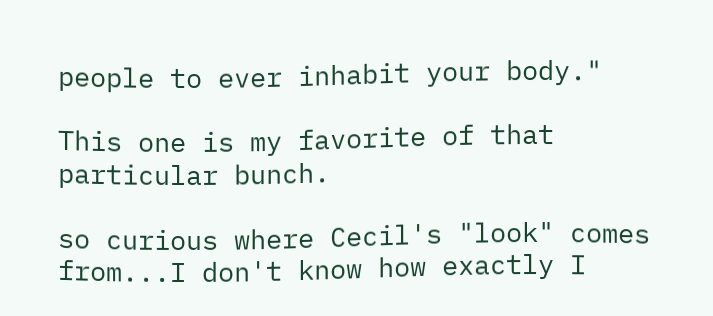people to ever inhabit your body."

This one is my favorite of that particular bunch.

so curious where Cecil's "look" comes from...I don't know how exactly I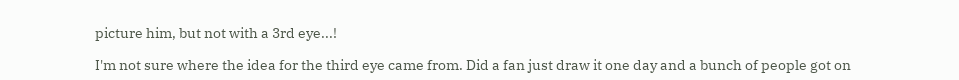picture him, but not with a 3rd eye...!

I'm not sure where the idea for the third eye came from. Did a fan just draw it one day and a bunch of people got on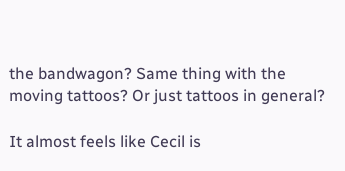the bandwagon? Same thing with the moving tattoos? Or just tattoos in general?

It almost feels like Cecil is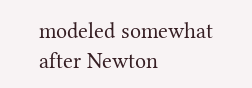modeled somewhat after Newton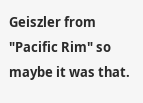Geiszler from "Pacific Rim" so maybe it was that.